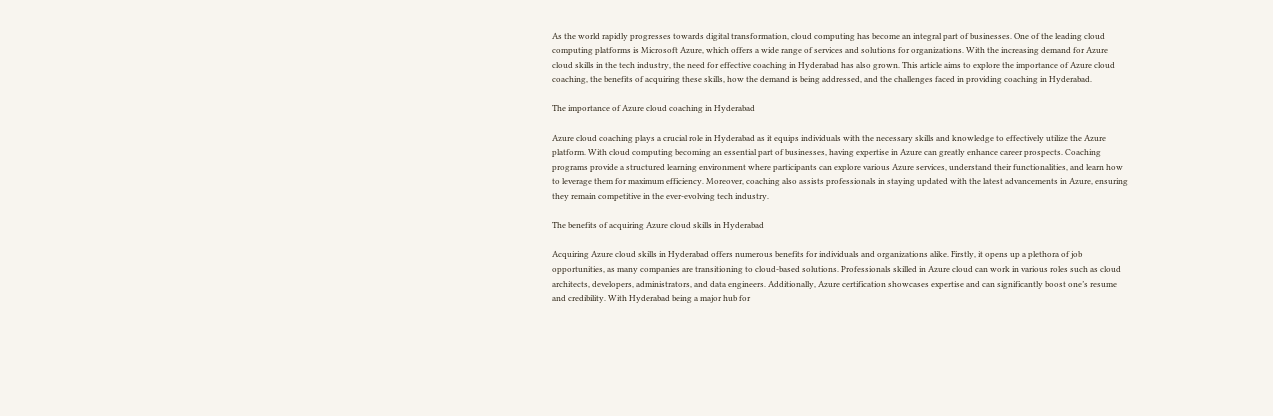As the world rapidly progresses towards digital transformation, cloud computing has become an integral part of businesses. One of the leading cloud computing platforms is Microsoft Azure, which offers a wide range of services and solutions for organizations. With the increasing demand for Azure cloud skills in the tech industry, the need for effective coaching in Hyderabad has also grown. This article aims to explore the importance of Azure cloud coaching, the benefits of acquiring these skills, how the demand is being addressed, and the challenges faced in providing coaching in Hyderabad.

The importance of Azure cloud coaching in Hyderabad

Azure cloud coaching plays a crucial role in Hyderabad as it equips individuals with the necessary skills and knowledge to effectively utilize the Azure platform. With cloud computing becoming an essential part of businesses, having expertise in Azure can greatly enhance career prospects. Coaching programs provide a structured learning environment where participants can explore various Azure services, understand their functionalities, and learn how to leverage them for maximum efficiency. Moreover, coaching also assists professionals in staying updated with the latest advancements in Azure, ensuring they remain competitive in the ever-evolving tech industry.

The benefits of acquiring Azure cloud skills in Hyderabad

Acquiring Azure cloud skills in Hyderabad offers numerous benefits for individuals and organizations alike. Firstly, it opens up a plethora of job opportunities, as many companies are transitioning to cloud-based solutions. Professionals skilled in Azure cloud can work in various roles such as cloud architects, developers, administrators, and data engineers. Additionally, Azure certification showcases expertise and can significantly boost one’s resume and credibility. With Hyderabad being a major hub for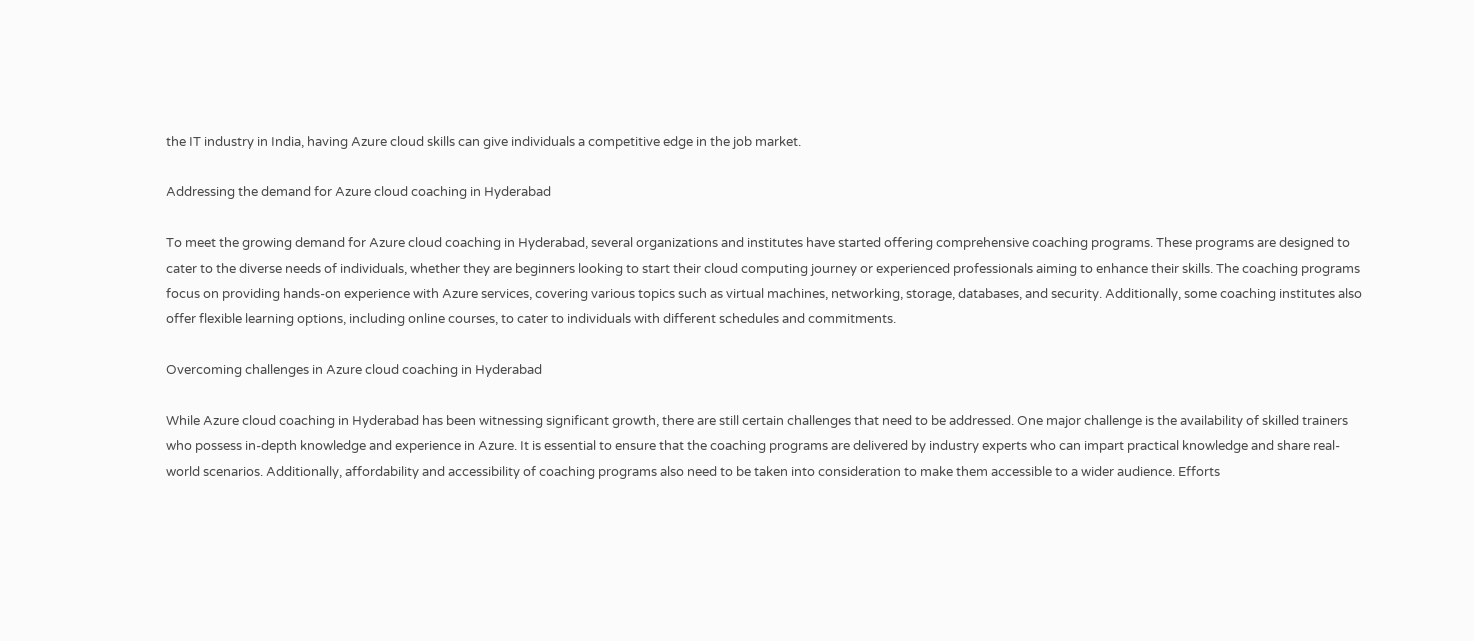the IT industry in India, having Azure cloud skills can give individuals a competitive edge in the job market.

Addressing the demand for Azure cloud coaching in Hyderabad

To meet the growing demand for Azure cloud coaching in Hyderabad, several organizations and institutes have started offering comprehensive coaching programs. These programs are designed to cater to the diverse needs of individuals, whether they are beginners looking to start their cloud computing journey or experienced professionals aiming to enhance their skills. The coaching programs focus on providing hands-on experience with Azure services, covering various topics such as virtual machines, networking, storage, databases, and security. Additionally, some coaching institutes also offer flexible learning options, including online courses, to cater to individuals with different schedules and commitments.

Overcoming challenges in Azure cloud coaching in Hyderabad

While Azure cloud coaching in Hyderabad has been witnessing significant growth, there are still certain challenges that need to be addressed. One major challenge is the availability of skilled trainers who possess in-depth knowledge and experience in Azure. It is essential to ensure that the coaching programs are delivered by industry experts who can impart practical knowledge and share real-world scenarios. Additionally, affordability and accessibility of coaching programs also need to be taken into consideration to make them accessible to a wider audience. Efforts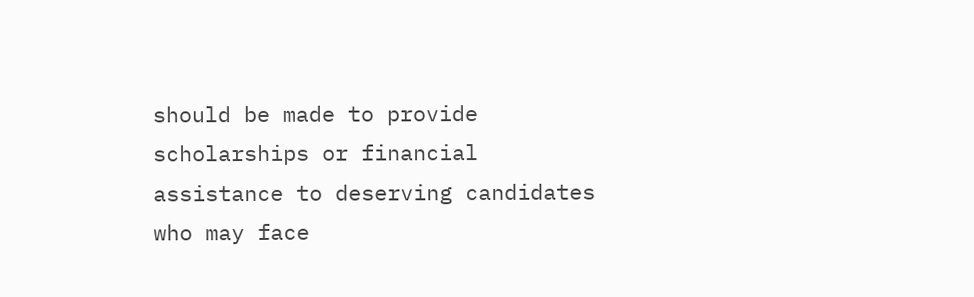should be made to provide scholarships or financial assistance to deserving candidates who may face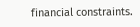financial constraints.